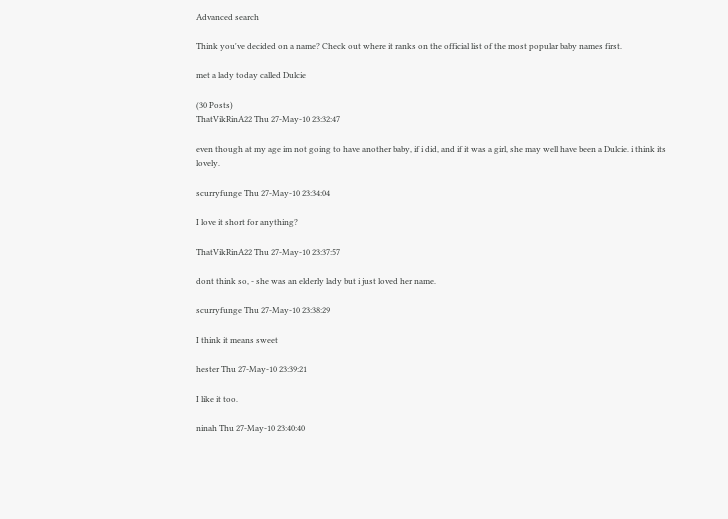Advanced search

Think you've decided on a name? Check out where it ranks on the official list of the most popular baby names first.

met a lady today called Dulcie

(30 Posts)
ThatVikRinA22 Thu 27-May-10 23:32:47

even though at my age im not going to have another baby, if i did, and if it was a girl, she may well have been a Dulcie. i think its lovely.

scurryfunge Thu 27-May-10 23:34:04

I love it short for anything?

ThatVikRinA22 Thu 27-May-10 23:37:57

dont think so, - she was an elderly lady but i just loved her name.

scurryfunge Thu 27-May-10 23:38:29

I think it means sweet

hester Thu 27-May-10 23:39:21

I like it too.

ninah Thu 27-May-10 23:40:40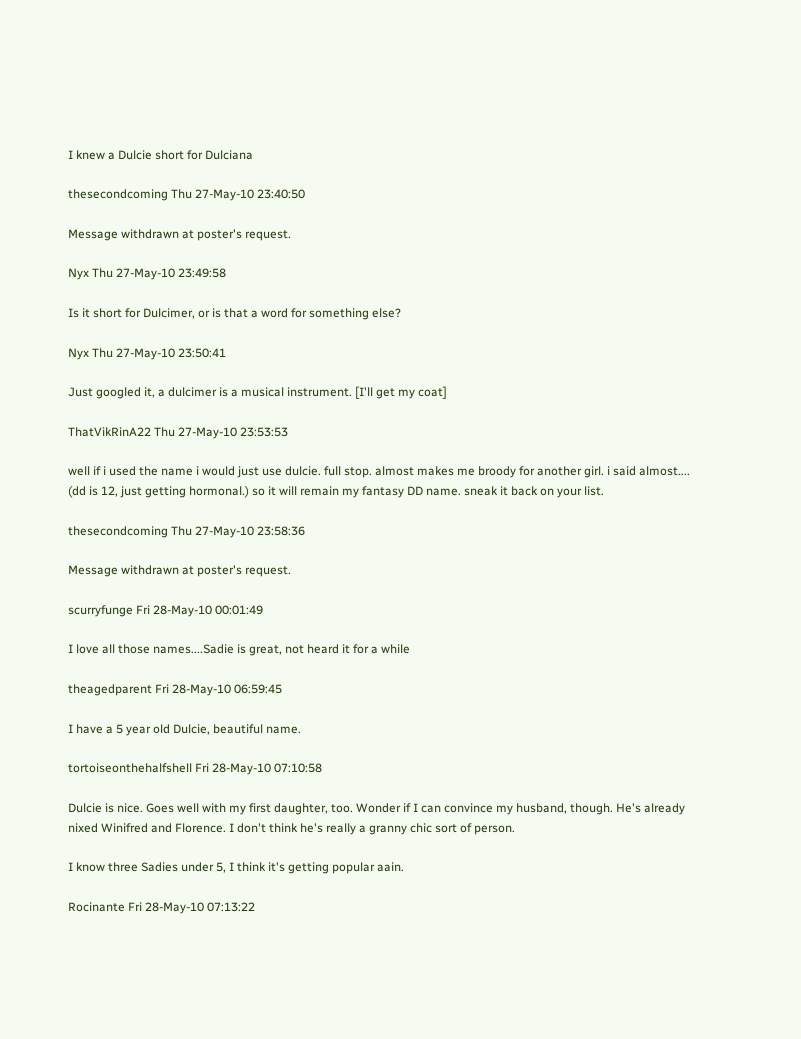I knew a Dulcie short for Dulciana

thesecondcoming Thu 27-May-10 23:40:50

Message withdrawn at poster's request.

Nyx Thu 27-May-10 23:49:58

Is it short for Dulcimer, or is that a word for something else?

Nyx Thu 27-May-10 23:50:41

Just googled it, a dulcimer is a musical instrument. [I'll get my coat]

ThatVikRinA22 Thu 27-May-10 23:53:53

well if i used the name i would just use dulcie. full stop. almost makes me broody for another girl. i said almost.... (dd is 12, just getting hormonal.) so it will remain my fantasy DD name. sneak it back on your list.

thesecondcoming Thu 27-May-10 23:58:36

Message withdrawn at poster's request.

scurryfunge Fri 28-May-10 00:01:49

I love all those names....Sadie is great, not heard it for a while

theagedparent Fri 28-May-10 06:59:45

I have a 5 year old Dulcie, beautiful name.

tortoiseonthehalfshell Fri 28-May-10 07:10:58

Dulcie is nice. Goes well with my first daughter, too. Wonder if I can convince my husband, though. He's already nixed Winifred and Florence. I don't think he's really a granny chic sort of person.

I know three Sadies under 5, I think it's getting popular aain.

Rocinante Fri 28-May-10 07:13:22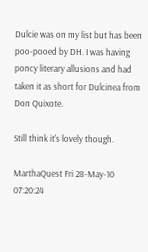Dulcie was on my list but has been poo-pooed by DH. I was having poncy literary allusions and had taken it as short for Dulcinea from Don Quixote.

Still think it's lovely though.

MarthaQuest Fri 28-May-10 07:20:24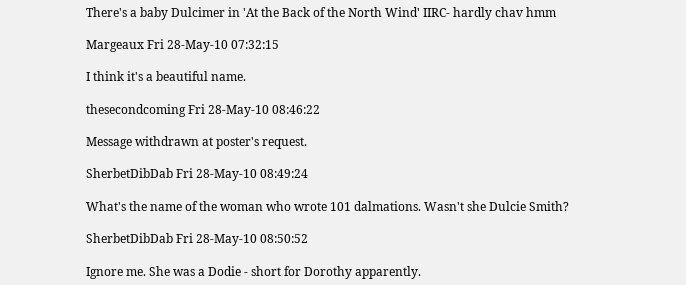There's a baby Dulcimer in 'At the Back of the North Wind' IIRC- hardly chav hmm

Margeaux Fri 28-May-10 07:32:15

I think it's a beautiful name.

thesecondcoming Fri 28-May-10 08:46:22

Message withdrawn at poster's request.

SherbetDibDab Fri 28-May-10 08:49:24

What's the name of the woman who wrote 101 dalmations. Wasn't she Dulcie Smith?

SherbetDibDab Fri 28-May-10 08:50:52

Ignore me. She was a Dodie - short for Dorothy apparently.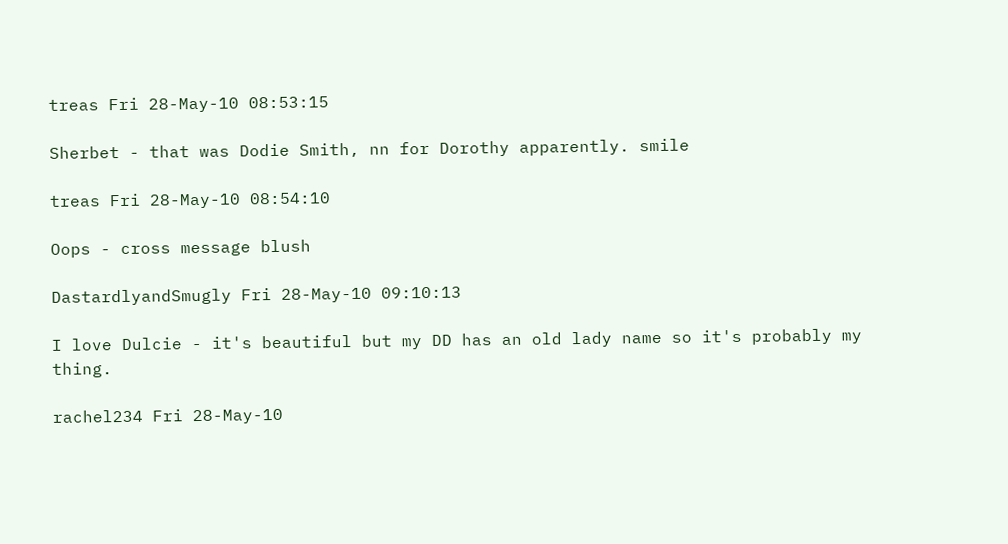treas Fri 28-May-10 08:53:15

Sherbet - that was Dodie Smith, nn for Dorothy apparently. smile

treas Fri 28-May-10 08:54:10

Oops - cross message blush

DastardlyandSmugly Fri 28-May-10 09:10:13

I love Dulcie - it's beautiful but my DD has an old lady name so it's probably my thing.

rachel234 Fri 28-May-10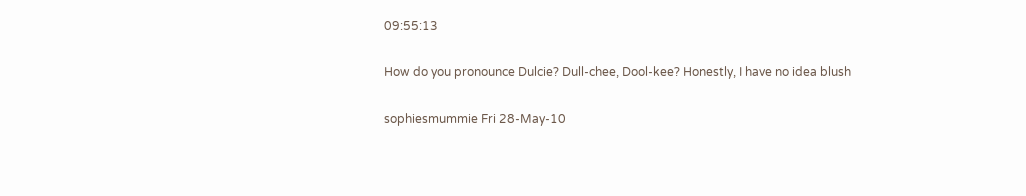09:55:13

How do you pronounce Dulcie? Dull-chee, Dool-kee? Honestly, I have no idea blush

sophiesmummie Fri 28-May-10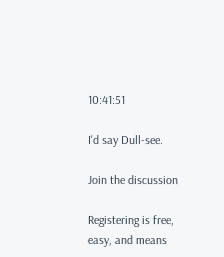10:41:51

I'd say Dull-see.

Join the discussion

Registering is free, easy, and means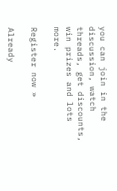you can join in the discussion, watch threads, get discounts, win prizes and lots more.

Register now »

Already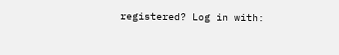registered? Log in with: